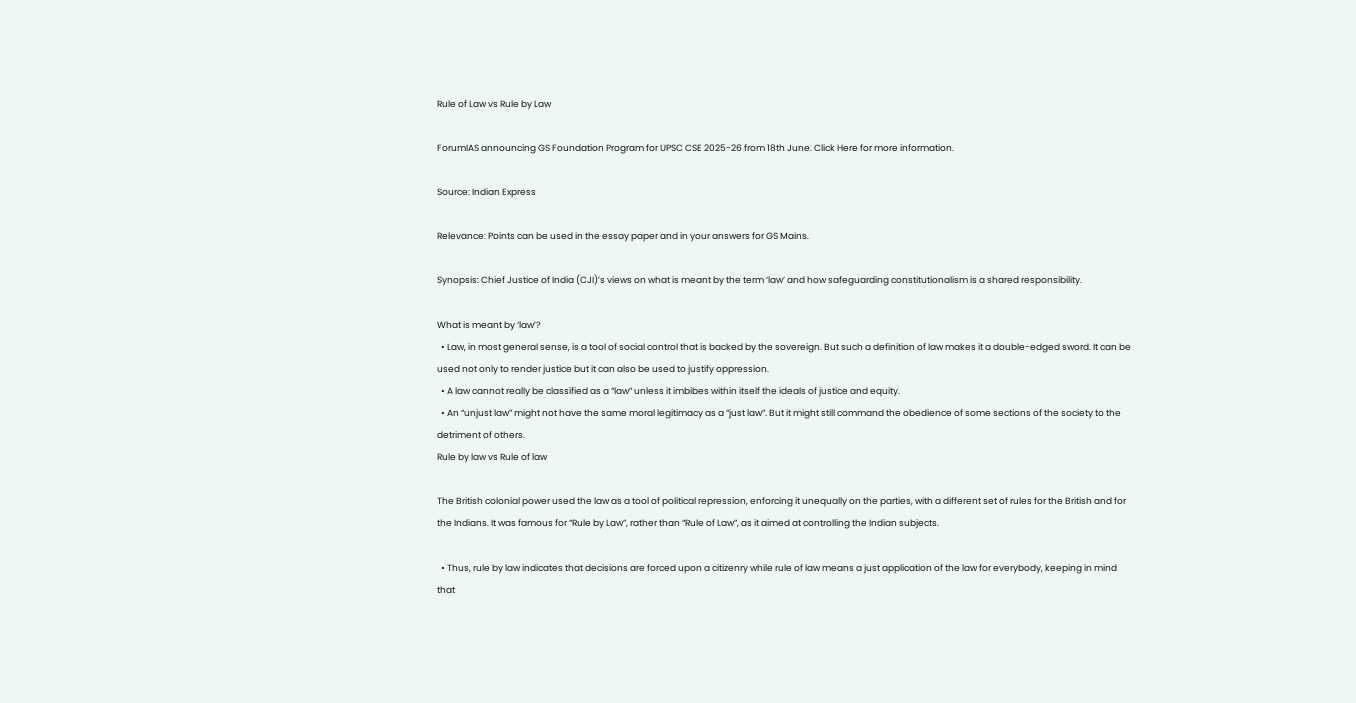Rule of Law vs Rule by Law

ForumIAS announcing GS Foundation Program for UPSC CSE 2025-26 from 18th June. Click Here for more information.

Source: Indian Express

Relevance: Points can be used in the essay paper and in your answers for GS Mains.

Synopsis: Chief Justice of India (CJI)’s views on what is meant by the term ‘law’ and how safeguarding constitutionalism is a shared responsibility.

What is meant by ‘law’?
  • Law, in most general sense, is a tool of social control that is backed by the sovereign. But such a definition of law makes it a double-edged sword. It can be used not only to render justice but it can also be used to justify oppression.
  • A law cannot really be classified as a “law” unless it imbibes within itself the ideals of justice and equity.
  • An “unjust law” might not have the same moral legitimacy as a “just law”. But it might still command the obedience of some sections of the society to the detriment of others.
Rule by law vs Rule of law

The British colonial power used the law as a tool of political repression, enforcing it unequally on the parties, with a different set of rules for the British and for the Indians. It was famous for “Rule by Law”, rather than “Rule of Law”, as it aimed at controlling the Indian subjects.

  • Thus, rule by law indicates that decisions are forced upon a citizenry while rule of law means a just application of the law for everybody, keeping in mind that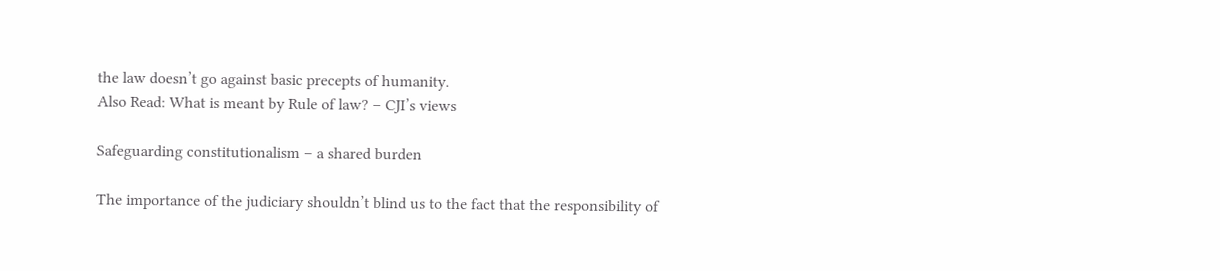the law doesn’t go against basic precepts of humanity.
Also Read: What is meant by Rule of law? – CJI’s views

Safeguarding constitutionalism – a shared burden

The importance of the judiciary shouldn’t blind us to the fact that the responsibility of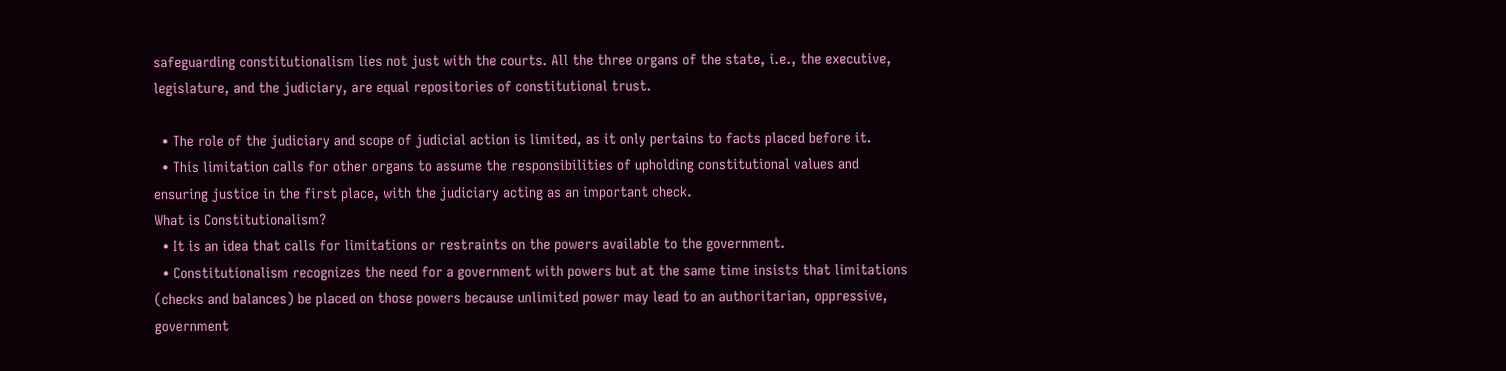safeguarding constitutionalism lies not just with the courts. All the three organs of the state, i.e., the executive, legislature, and the judiciary, are equal repositories of constitutional trust.

  • The role of the judiciary and scope of judicial action is limited, as it only pertains to facts placed before it.
  • This limitation calls for other organs to assume the responsibilities of upholding constitutional values and ensuring justice in the first place, with the judiciary acting as an important check.
What is Constitutionalism?
  • It is an idea that calls for limitations or restraints on the powers available to the government.
  • Constitutionalism recognizes the need for a government with powers but at the same time insists that limitations (checks and balances) be placed on those powers because unlimited power may lead to an authoritarian, oppressive, government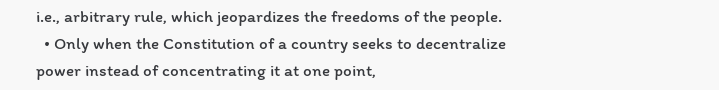i.e., arbitrary rule, which jeopardizes the freedoms of the people.
  • Only when the Constitution of a country seeks to decentralize power instead of concentrating it at one point,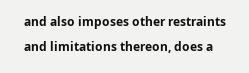and also imposes other restraints and limitations thereon, does a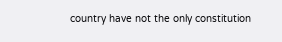country have not the only constitution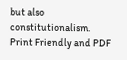but also constitutionalism.
Print Friendly and PDF